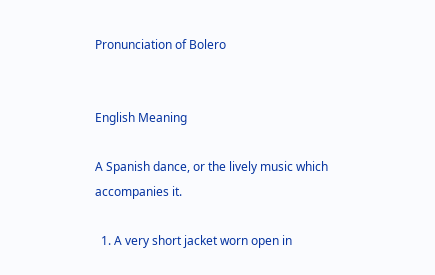Pronunciation of Bolero


English Meaning

A Spanish dance, or the lively music which accompanies it.

  1. A very short jacket worn open in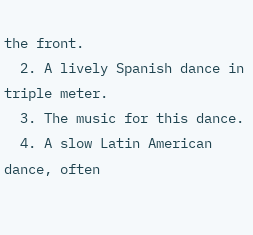the front.
  2. A lively Spanish dance in triple meter.
  3. The music for this dance.
  4. A slow Latin American dance, often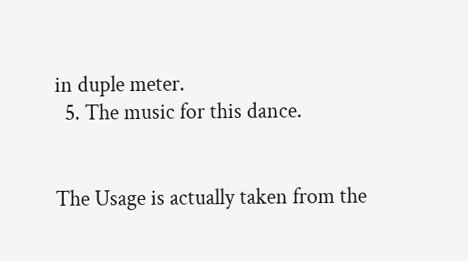in duple meter.
  5. The music for this dance.


The Usage is actually taken from the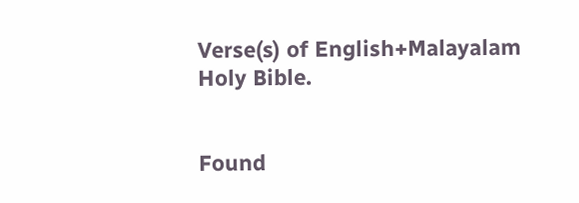Verse(s) of English+Malayalam Holy Bible.


Found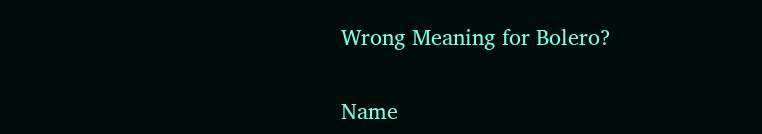Wrong Meaning for Bolero?

Name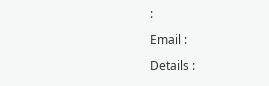:

Email :

Details :